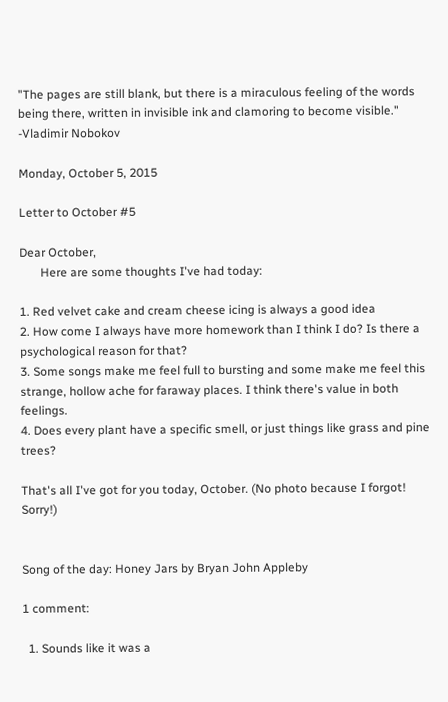"The pages are still blank, but there is a miraculous feeling of the words being there, written in invisible ink and clamoring to become visible." -Vladimir Nobokov

Monday, October 5, 2015

Letter to October #5

Dear October,
       Here are some thoughts I've had today:

1. Red velvet cake and cream cheese icing is always a good idea
2. How come I always have more homework than I think I do? Is there a psychological reason for that?
3. Some songs make me feel full to bursting and some make me feel this strange, hollow ache for faraway places. I think there's value in both feelings.
4. Does every plant have a specific smell, or just things like grass and pine trees?

That's all I've got for you today, October. (No photo because I forgot! Sorry!)


Song of the day: Honey Jars by Bryan John Appleby

1 comment:

  1. Sounds like it was a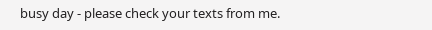busy day - please check your texts from me.